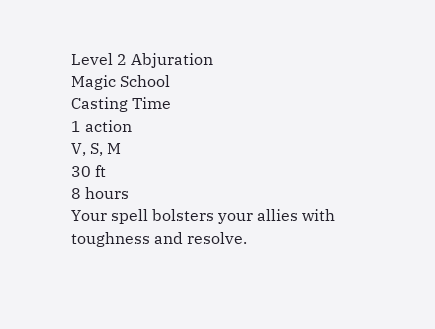Level 2 Abjuration
Magic School
Casting Time
1 action
V, S, M
30 ft
8 hours
Your spell bolsters your allies with toughness and resolve.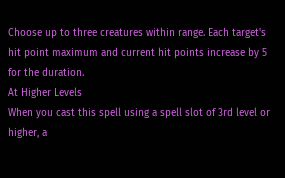Choose up to three creatures within range. Each target's hit point maximum and current hit points increase by 5 for the duration.
At Higher Levels
When you cast this spell using a spell slot of 3rd level or higher, a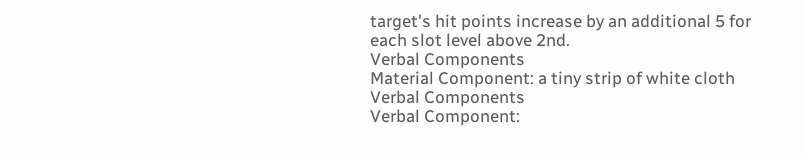target's hit points increase by an additional 5 for each slot level above 2nd.
Verbal Components
Material Component: a tiny strip of white cloth
Verbal Components
Verbal Component: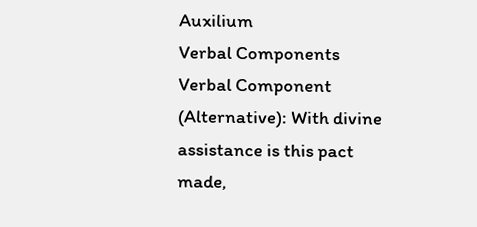Auxilium
Verbal Components
Verbal Component (Alternative): With divine assistance is this pact made,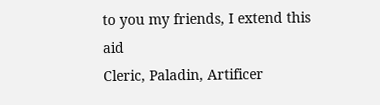to you my friends, I extend this aid
Cleric, Paladin, Artificer